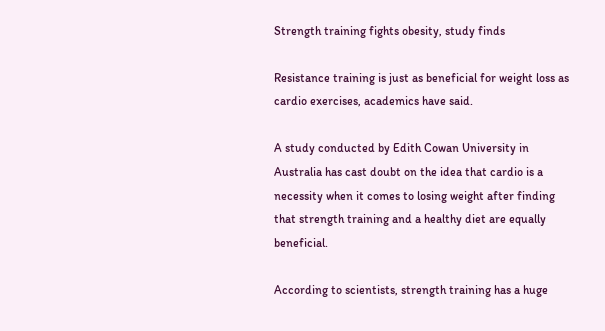Strength training fights obesity, study finds

Resistance training is just as beneficial for weight loss as cardio exercises, academics have said.

A study conducted by Edith Cowan University in Australia has cast doubt on the idea that cardio is a necessity when it comes to losing weight after finding that strength training and a healthy diet are equally beneficial.

According to scientists, strength training has a huge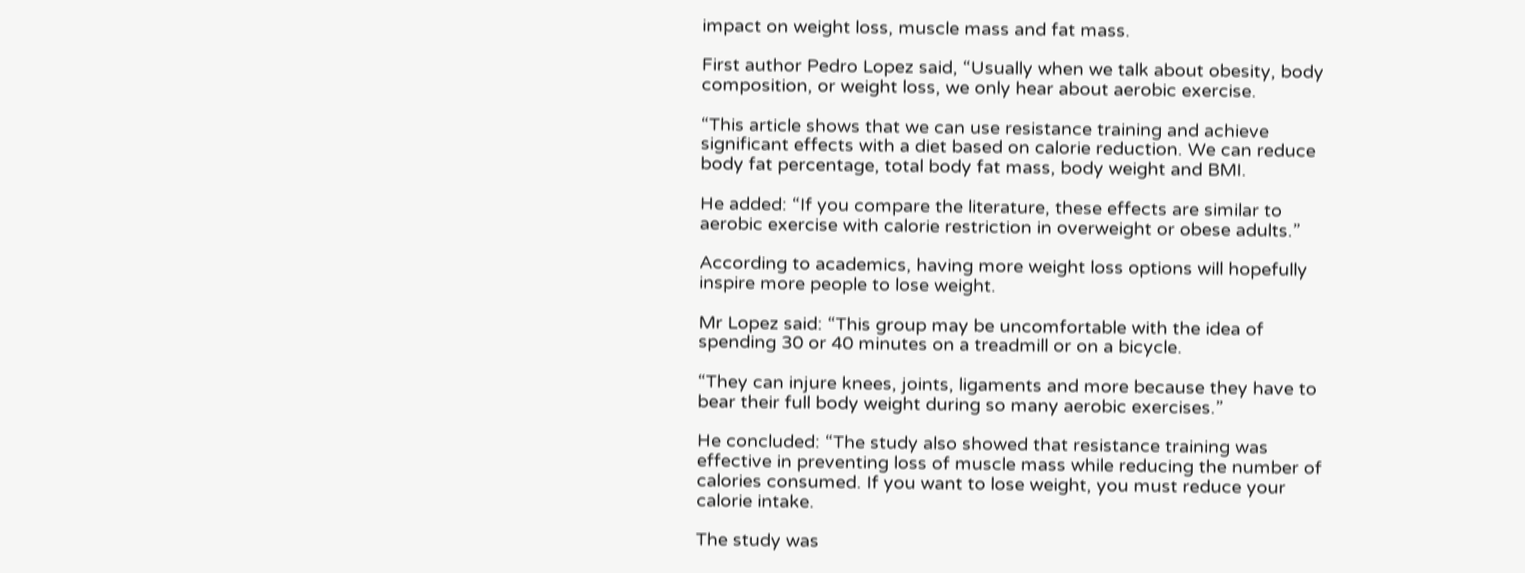impact on weight loss, muscle mass and fat mass.

First author Pedro Lopez said, “Usually when we talk about obesity, body composition, or weight loss, we only hear about aerobic exercise.

“This article shows that we can use resistance training and achieve significant effects with a diet based on calorie reduction. We can reduce body fat percentage, total body fat mass, body weight and BMI.

He added: “If you compare the literature, these effects are similar to aerobic exercise with calorie restriction in overweight or obese adults.”

According to academics, having more weight loss options will hopefully inspire more people to lose weight.

Mr Lopez said: “This group may be uncomfortable with the idea of spending 30 or 40 minutes on a treadmill or on a bicycle.

“They can injure knees, joints, ligaments and more because they have to bear their full body weight during so many aerobic exercises.”

He concluded: “The study also showed that resistance training was effective in preventing loss of muscle mass while reducing the number of calories consumed. If you want to lose weight, you must reduce your calorie intake.

The study was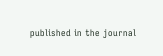published in the journal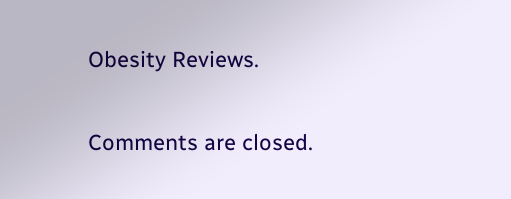Obesity Reviews.

Comments are closed.